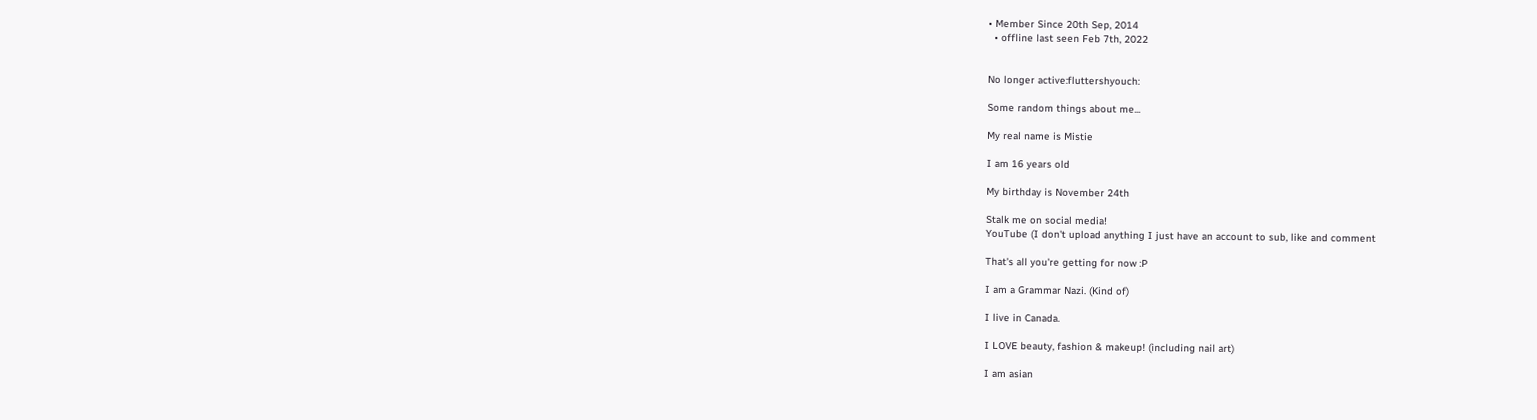• Member Since 20th Sep, 2014
  • offline last seen Feb 7th, 2022


No longer active:fluttershyouch:

Some random things about me...

My real name is Mistie

I am 16 years old

My birthday is November 24th

Stalk me on social media!
YouTube (I don't upload anything I just have an account to sub, like and comment

That's all you're getting for now :P

I am a Grammar Nazi. (Kind of)

I live in Canada.

I LOVE beauty, fashion & makeup! (including nail art)

I am asian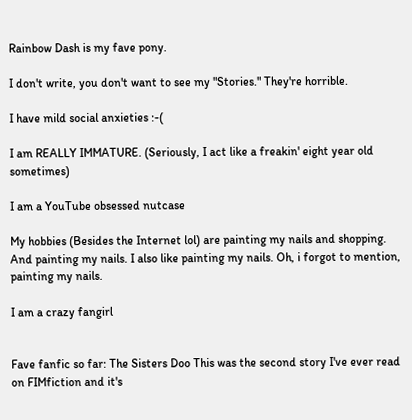Rainbow Dash is my fave pony.

I don't write, you don't want to see my "Stories." They're horrible.

I have mild social anxieties :-(

I am REALLY IMMATURE. (Seriously, I act like a freakin' eight year old sometimes)

I am a YouTube obsessed nutcase

My hobbies (Besides the Internet lol) are painting my nails and shopping. And painting my nails. I also like painting my nails. Oh, i forgot to mention, painting my nails.

I am a crazy fangirl


Fave fanfic so far: The Sisters Doo This was the second story I've ever read on FIMfiction and it's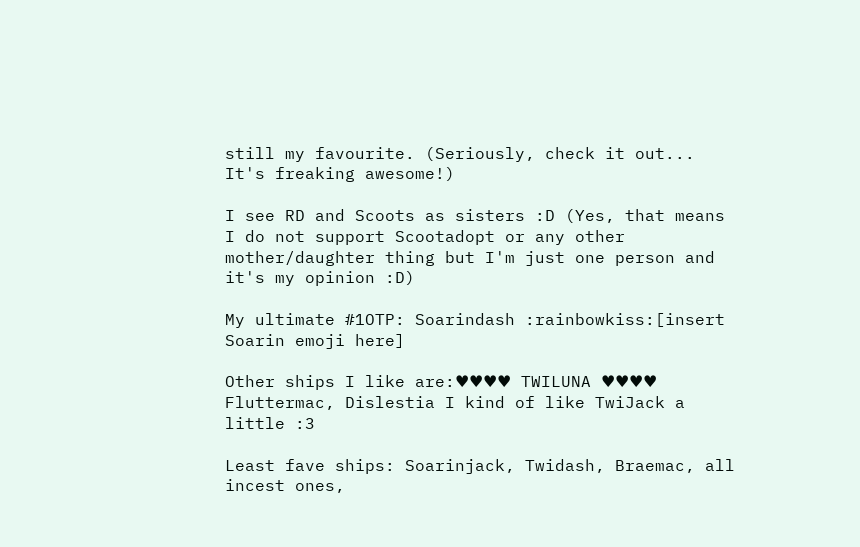still my favourite. (Seriously, check it out... It's freaking awesome!)

I see RD and Scoots as sisters :D (Yes, that means I do not support Scootadopt or any other mother/daughter thing but I'm just one person and it's my opinion :D)

My ultimate #1OTP: Soarindash :rainbowkiss:[insert Soarin emoji here]

Other ships I like are:♥♥♥♥ TWILUNA ♥♥♥♥ Fluttermac, Dislestia I kind of like TwiJack a little :3

Least fave ships: Soarinjack, Twidash, Braemac, all incest ones,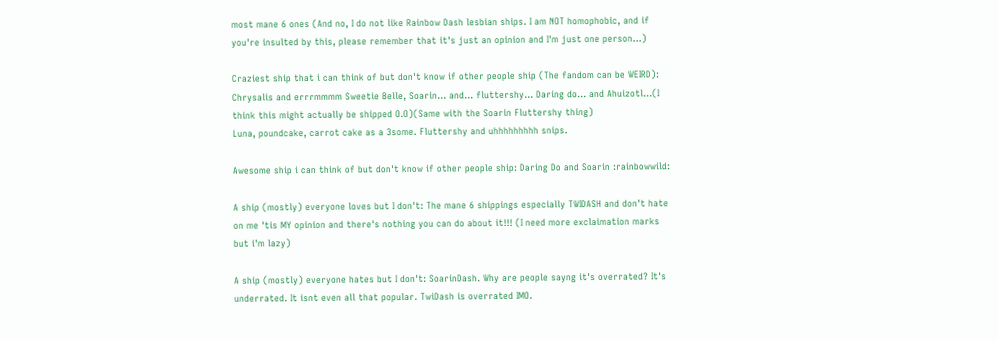most mane 6 ones (And no, I do not like Rainbow Dash lesbian ships. I am NOT homophobic, and if you're insulted by this, please remember that it's just an opinion and I'm just one person...)

Craziest ship that i can think of but don't know if other people ship (The fandom can be WEIRD): Chrysalis and errrmmmm Sweetie Belle, Soarin... and... fluttershy... Daring do... and Ahuizotl...(I think this might actually be shipped O.O)(Same with the Soarin Fluttershy thing)
Luna, poundcake, carrot cake as a 3some. Fluttershy and uhhhhhhhhh snips.

Awesome ship i can think of but don't know if other people ship: Daring Do and Soarin :rainbowwild:

A ship (mostly) everyone loves but I don't: The mane 6 shippings especially TWIDASH and don't hate on me 'tis MY opinion and there's nothing you can do about it!!! (I need more exclaimation marks but i'm lazy)

A ship (mostly) everyone hates but I don't: SoarinDash. Why are people sayng it's overrated? It's underrated. It isnt even all that popular. TwiDash is overrated IMO.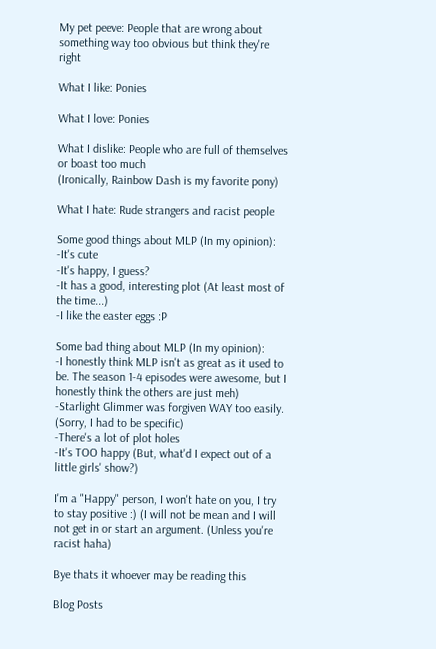My pet peeve: People that are wrong about something way too obvious but think they're right

What I like: Ponies

What I love: Ponies

What I dislike: People who are full of themselves or boast too much
(Ironically, Rainbow Dash is my favorite pony)

What I hate: Rude strangers and racist people

Some good things about MLP (In my opinion):
-It's cute
-It's happy, I guess?
-It has a good, interesting plot (At least most of the time...)
-I like the easter eggs :P

Some bad thing about MLP (In my opinion):
-I honestly think MLP isn't as great as it used to be. The season 1-4 episodes were awesome, but I honestly think the others are just meh)
-Starlight Glimmer was forgiven WAY too easily. (Sorry, I had to be specific)
-There's a lot of plot holes
-It's TOO happy (But, what'd I expect out of a little girls' show?)

I'm a "Happy" person, I won't hate on you, I try to stay positive :) (I will not be mean and I will not get in or start an argument. (Unless you're racist haha)

Bye thats it whoever may be reading this

Blog Posts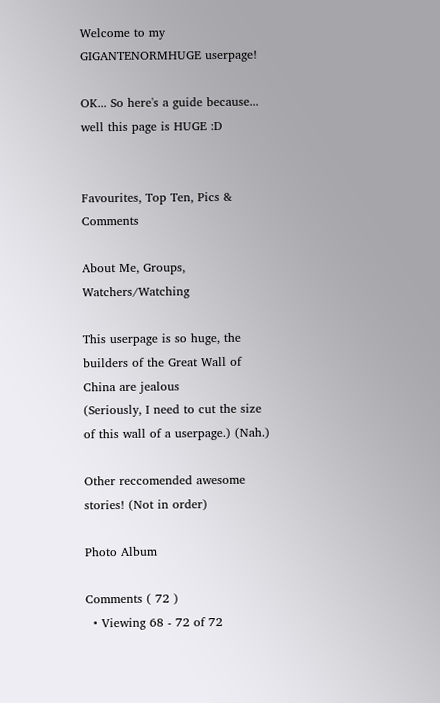Welcome to my GIGANTENORMHUGE userpage!

OK... So here's a guide because... well this page is HUGE :D


Favourites, Top Ten, Pics & Comments

About Me, Groups, Watchers/Watching

This userpage is so huge, the builders of the Great Wall of China are jealous
(Seriously, I need to cut the size of this wall of a userpage.) (Nah.)

Other reccomended awesome stories! (Not in order)

Photo Album

Comments ( 72 )
  • Viewing 68 - 72 of 72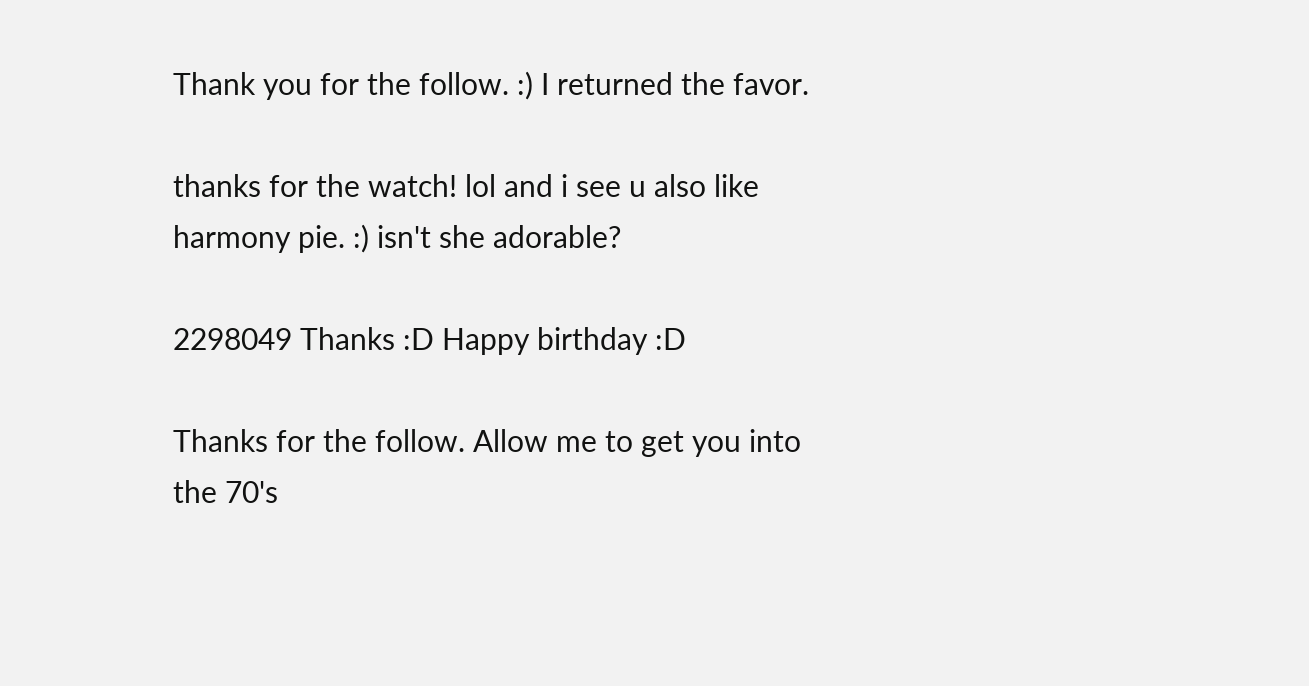Thank you for the follow. :) I returned the favor.

thanks for the watch! lol and i see u also like harmony pie. :) isn't she adorable?

2298049 Thanks :D Happy birthday :D

Thanks for the follow. Allow me to get you into the 70's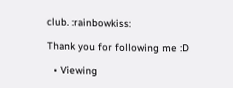club. :rainbowkiss:

Thank you for following me :D

  • Viewing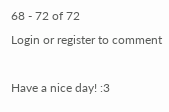68 - 72 of 72
Login or register to comment

Have a nice day! :3